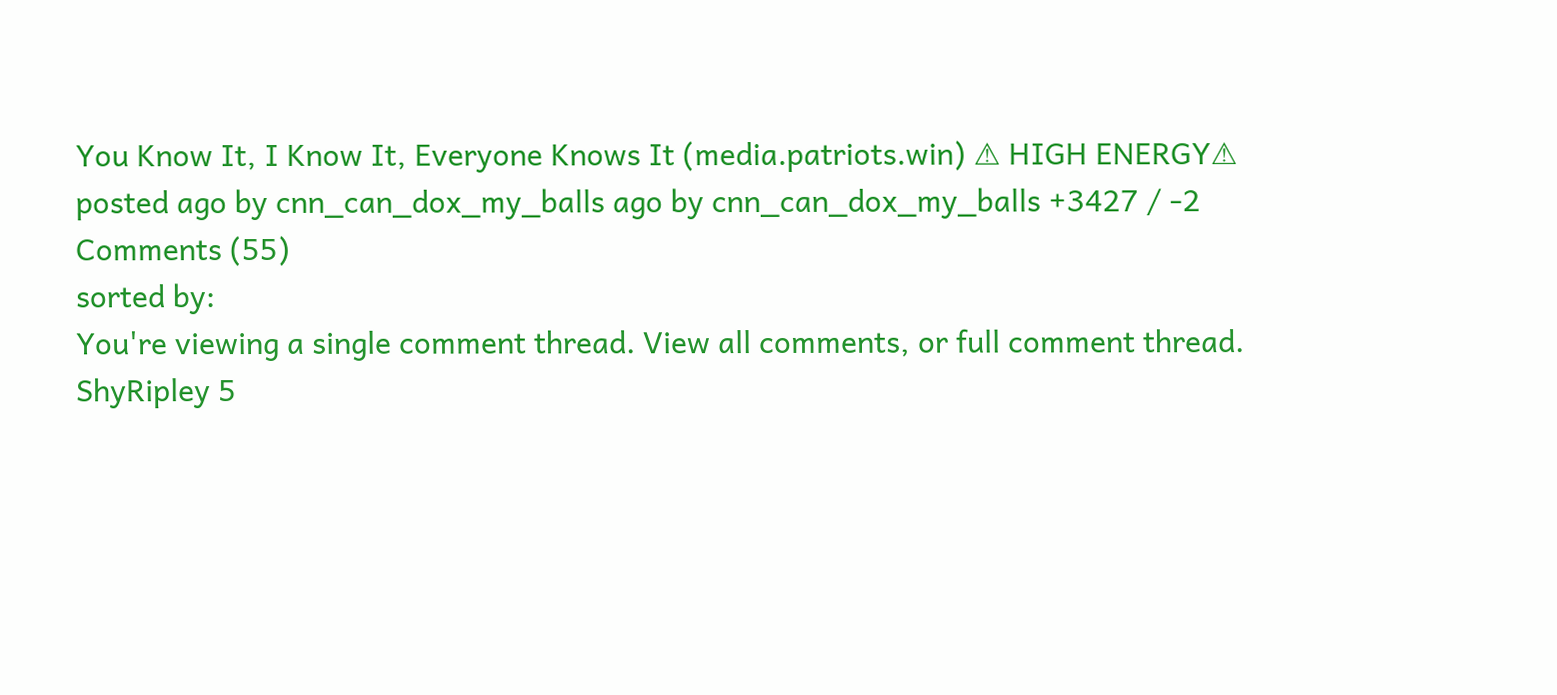You Know It, I Know It, Everyone Knows It (media.patriots.win) ⚠ HIGH ENERGY⚠
posted ago by cnn_can_dox_my_balls ago by cnn_can_dox_my_balls +3427 / -2
Comments (55)
sorted by:
You're viewing a single comment thread. View all comments, or full comment thread.
ShyRipley 5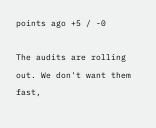points ago +5 / -0

The audits are rolling out. We don't want them fast,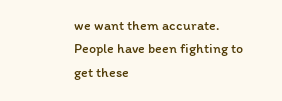we want them accurate. People have been fighting to get these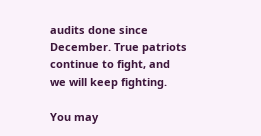audits done since December. True patriots continue to fight, and we will keep fighting.

You may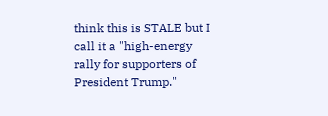think this is STALE but I call it a "high-energy rally for supporters of President Trump."